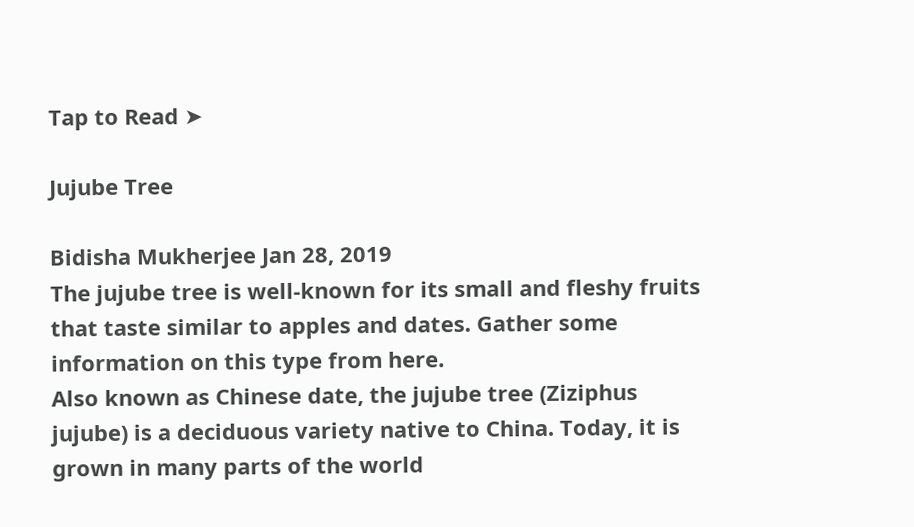Tap to Read ➤

Jujube Tree

Bidisha Mukherjee Jan 28, 2019
The jujube tree is well-known for its small and fleshy fruits that taste similar to apples and dates. Gather some information on this type from here.
Also known as Chinese date, the jujube tree (Ziziphus jujube) is a deciduous variety native to China. Today, it is grown in many parts of the world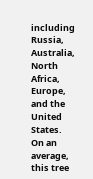including Russia, Australia, North Africa, Europe, and the United States.
On an average, this tree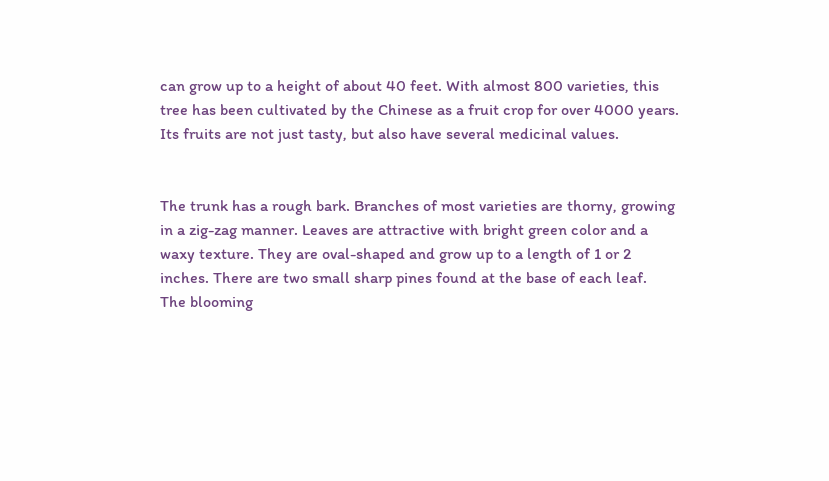can grow up to a height of about 40 feet. With almost 800 varieties, this tree has been cultivated by the Chinese as a fruit crop for over 4000 years. Its fruits are not just tasty, but also have several medicinal values.


The trunk has a rough bark. Branches of most varieties are thorny, growing in a zig-zag manner. Leaves are attractive with bright green color and a waxy texture. They are oval-shaped and grow up to a length of 1 or 2 inches. There are two small sharp pines found at the base of each leaf.
The blooming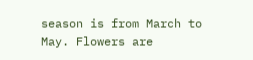season is from March to May. Flowers are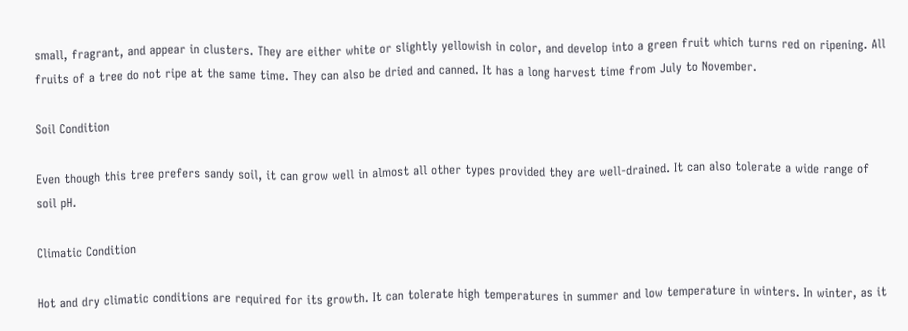small, fragrant, and appear in clusters. They are either white or slightly yellowish in color, and develop into a green fruit which turns red on ripening. All fruits of a tree do not ripe at the same time. They can also be dried and canned. It has a long harvest time from July to November.

Soil Condition

Even though this tree prefers sandy soil, it can grow well in almost all other types provided they are well-drained. It can also tolerate a wide range of soil pH.

Climatic Condition

Hot and dry climatic conditions are required for its growth. It can tolerate high temperatures in summer and low temperature in winters. In winter, as it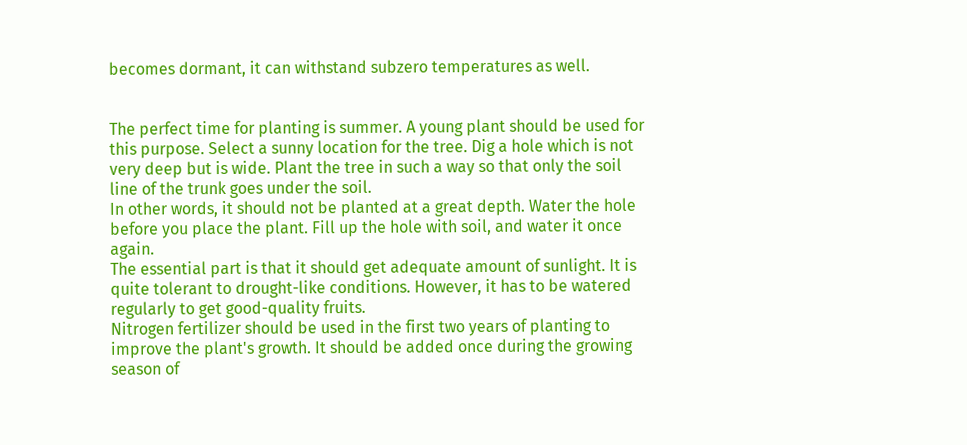becomes dormant, it can withstand subzero temperatures as well.


The perfect time for planting is summer. A young plant should be used for this purpose. Select a sunny location for the tree. Dig a hole which is not very deep but is wide. Plant the tree in such a way so that only the soil line of the trunk goes under the soil.
In other words, it should not be planted at a great depth. Water the hole before you place the plant. Fill up the hole with soil, and water it once again.
The essential part is that it should get adequate amount of sunlight. It is quite tolerant to drought-like conditions. However, it has to be watered regularly to get good-quality fruits.
Nitrogen fertilizer should be used in the first two years of planting to improve the plant's growth. It should be added once during the growing season of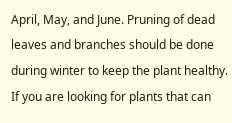April, May, and June. Pruning of dead leaves and branches should be done during winter to keep the plant healthy.
If you are looking for plants that can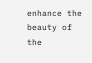enhance the beauty of the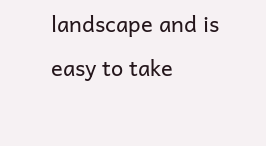landscape and is easy to take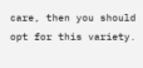care, then you should opt for this variety.